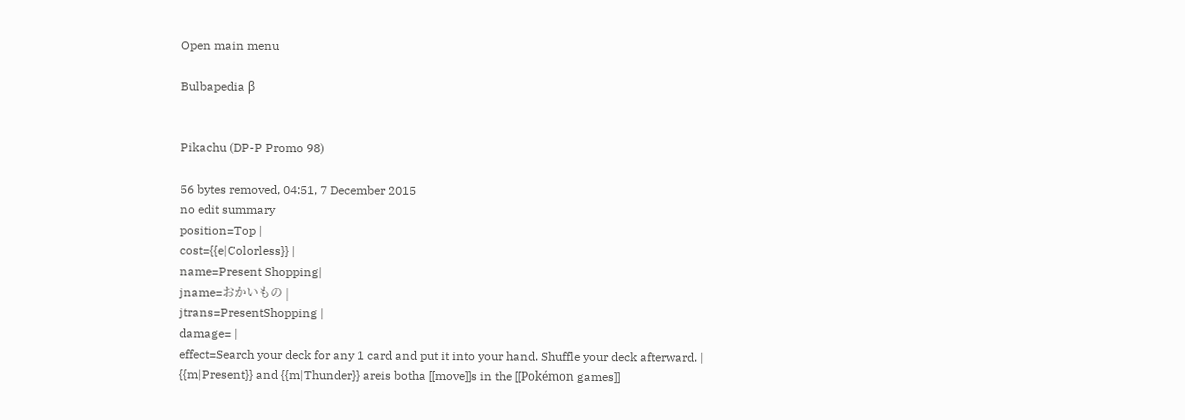Open main menu

Bulbapedia β


Pikachu (DP-P Promo 98)

56 bytes removed, 04:51, 7 December 2015
no edit summary
position=Top |
cost={{e|Colorless}} |
name=Present Shopping|
jname=おかいもの |
jtrans=PresentShopping |
damage= |
effect=Search your deck for any 1 card and put it into your hand. Shuffle your deck afterward. |
{{m|Present}} and {{m|Thunder}} areis botha [[move]]s in the [[Pokémon games]]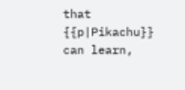that {{p|Pikachu}} can learn,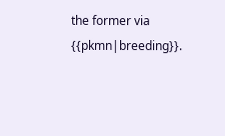the former via {{pkmn|breeding}}.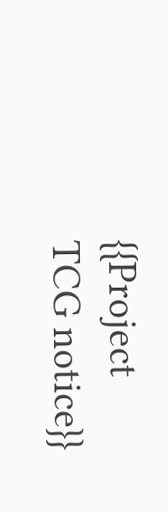{{Project TCG notice}}